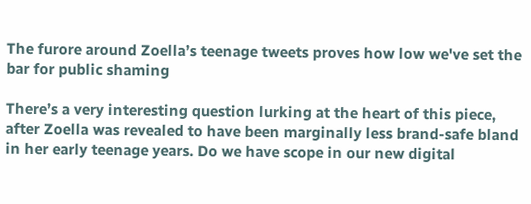The furore around Zoella’s teenage tweets proves how low we've set the bar for public shaming

There’s a very interesting question lurking at the heart of this piece, after Zoella was revealed to have been marginally less brand-safe bland in her early teenage years. Do we have scope in our new digital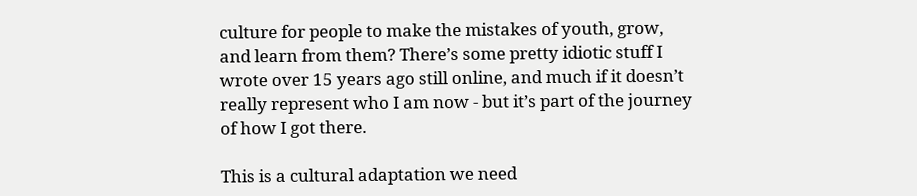culture for people to make the mistakes of youth, grow, and learn from them? There’s some pretty idiotic stuff I wrote over 15 years ago still online, and much if it doesn’t really represent who I am now - but it’s part of the journey of how I got there.

This is a cultural adaptation we need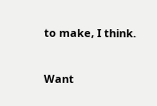to make, I think.


Want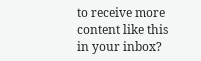to receive more content like this in your inbox?